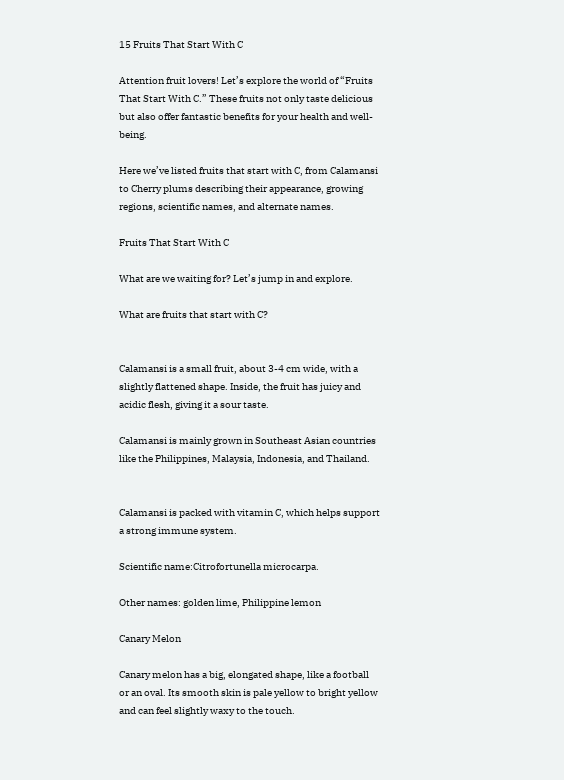15 Fruits That Start With C

Attention fruit lovers! Let’s explore the world of “Fruits That Start With C.” These fruits not only taste delicious but also offer fantastic benefits for your health and well-being.

Here we’ve listed fruits that start with C, from Calamansi to Cherry plums describing their appearance, growing regions, scientific names, and alternate names.

Fruits That Start With C

What are we waiting for? Let’s jump in and explore.

What are fruits that start with C?


Calamansi is a small fruit, about 3-4 cm wide, with a slightly flattened shape. Inside, the fruit has juicy and acidic flesh, giving it a sour taste.

Calamansi is mainly grown in Southeast Asian countries like the Philippines, Malaysia, Indonesia, and Thailand.


Calamansi is packed with vitamin C, which helps support a strong immune system.

Scientific name:Citrofortunella microcarpa.

Other names: golden lime, Philippine lemon

Canary Melon

Canary melon has a big, elongated shape, like a football or an oval. Its smooth skin is pale yellow to bright yellow and can feel slightly waxy to the touch.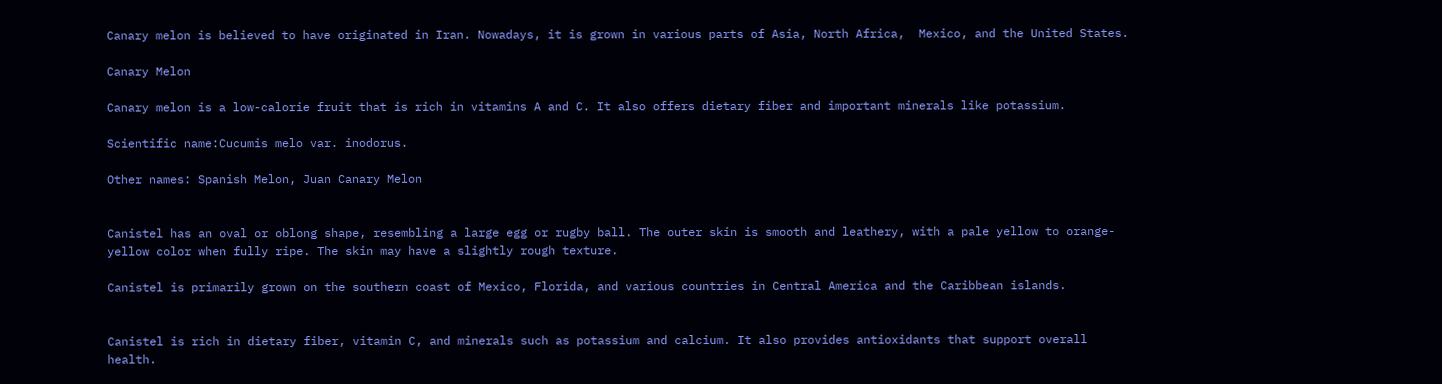Canary melon is believed to have originated in Iran. Nowadays, it is grown in various parts of Asia, North Africa,  Mexico, and the United States.

Canary Melon

Canary melon is a low-calorie fruit that is rich in vitamins A and C. It also offers dietary fiber and important minerals like potassium.

Scientific name:Cucumis melo var. inodorus.

Other names: Spanish Melon, Juan Canary Melon


Canistel has an oval or oblong shape, resembling a large egg or rugby ball. The outer skin is smooth and leathery, with a pale yellow to orange-yellow color when fully ripe. The skin may have a slightly rough texture.

Canistel is primarily grown on the southern coast of Mexico, Florida, and various countries in Central America and the Caribbean islands.


Canistel is rich in dietary fiber, vitamin C, and minerals such as potassium and calcium. It also provides antioxidants that support overall health.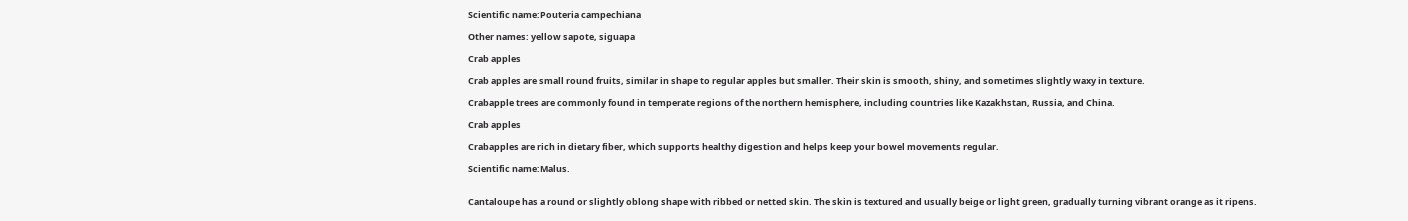Scientific name:Pouteria campechiana

Other names: yellow sapote, siguapa

Crab apples

Crab apples are small round fruits, similar in shape to regular apples but smaller. Their skin is smooth, shiny, and sometimes slightly waxy in texture.

Crabapple trees are commonly found in temperate regions of the northern hemisphere, including countries like Kazakhstan, Russia, and China.

Crab apples

Crabapples are rich in dietary fiber, which supports healthy digestion and helps keep your bowel movements regular.

Scientific name:Malus.


Cantaloupe has a round or slightly oblong shape with ribbed or netted skin. The skin is textured and usually beige or light green, gradually turning vibrant orange as it ripens.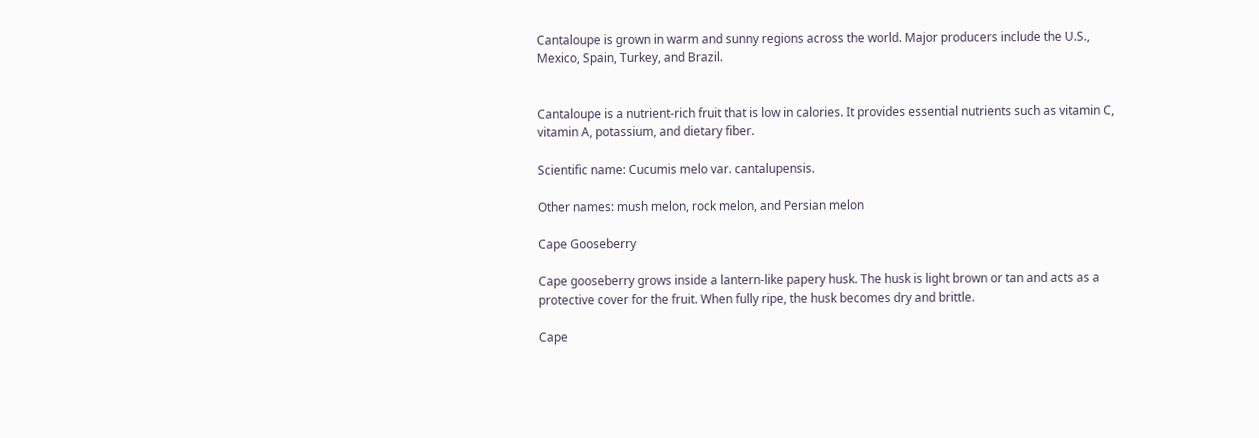Cantaloupe is grown in warm and sunny regions across the world. Major producers include the U.S., Mexico, Spain, Turkey, and Brazil.


Cantaloupe is a nutrient-rich fruit that is low in calories. It provides essential nutrients such as vitamin C, vitamin A, potassium, and dietary fiber.

Scientific name: Cucumis melo var. cantalupensis.

Other names: mush melon, rock melon, and Persian melon

Cape Gooseberry

Cape gooseberry grows inside a lantern-like papery husk. The husk is light brown or tan and acts as a protective cover for the fruit. When fully ripe, the husk becomes dry and brittle.

Cape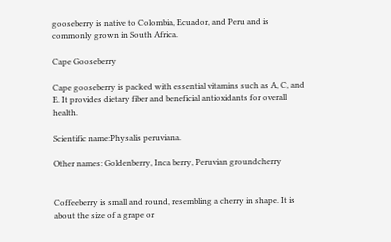gooseberry is native to Colombia, Ecuador, and Peru and is commonly grown in South Africa.

Cape Gooseberry

Cape gooseberry is packed with essential vitamins such as A, C, and E. It provides dietary fiber and beneficial antioxidants for overall health.

Scientific name:Physalis peruviana.

Other names: Goldenberry, Inca berry, Peruvian groundcherry


Coffeeberry is small and round, resembling a cherry in shape. It is about the size of a grape or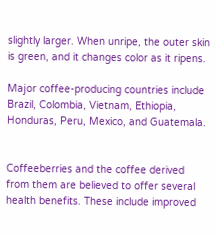slightly larger. When unripe, the outer skin is green, and it changes color as it ripens.

Major coffee-producing countries include Brazil, Colombia, Vietnam, Ethiopia, Honduras, Peru, Mexico, and Guatemala.


Coffeeberries and the coffee derived from them are believed to offer several health benefits. These include improved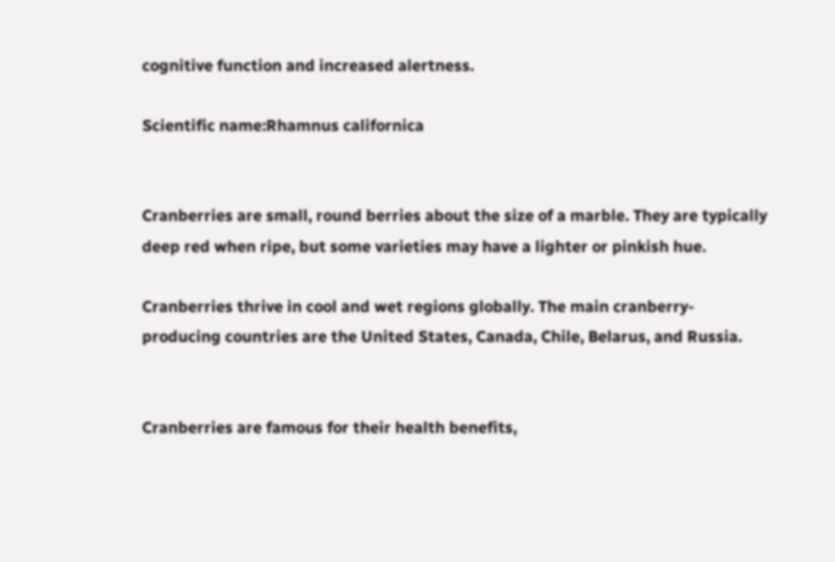cognitive function and increased alertness.

Scientific name:Rhamnus californica


Cranberries are small, round berries about the size of a marble. They are typically deep red when ripe, but some varieties may have a lighter or pinkish hue.

Cranberries thrive in cool and wet regions globally. The main cranberry-producing countries are the United States, Canada, Chile, Belarus, and Russia.


Cranberries are famous for their health benefits,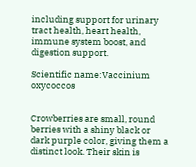including support for urinary tract health, heart health, immune system boost, and digestion support.

Scientific name:Vaccinium oxycoccos


Crowberries are small, round berries with a shiny black or dark purple color, giving them a distinct look. Their skin is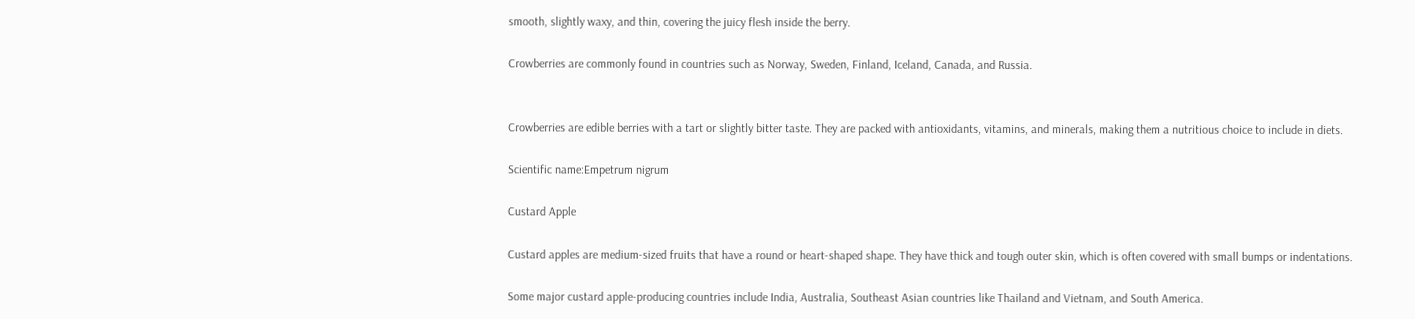smooth, slightly waxy, and thin, covering the juicy flesh inside the berry.

Crowberries are commonly found in countries such as Norway, Sweden, Finland, Iceland, Canada, and Russia.


Crowberries are edible berries with a tart or slightly bitter taste. They are packed with antioxidants, vitamins, and minerals, making them a nutritious choice to include in diets.

Scientific name:Empetrum nigrum

Custard Apple

Custard apples are medium-sized fruits that have a round or heart-shaped shape. They have thick and tough outer skin, which is often covered with small bumps or indentations.

Some major custard apple-producing countries include India, Australia, Southeast Asian countries like Thailand and Vietnam, and South America.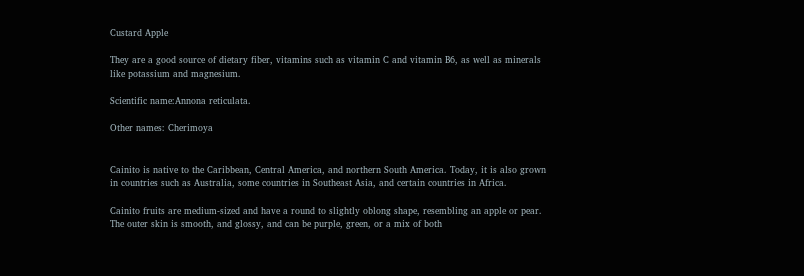Custard Apple

They are a good source of dietary fiber, vitamins such as vitamin C and vitamin B6, as well as minerals like potassium and magnesium.

Scientific name:Annona reticulata.

Other names: Cherimoya


Cainito is native to the Caribbean, Central America, and northern South America. Today, it is also grown in countries such as Australia, some countries in Southeast Asia, and certain countries in Africa.

Cainito fruits are medium-sized and have a round to slightly oblong shape, resembling an apple or pear. The outer skin is smooth, and glossy, and can be purple, green, or a mix of both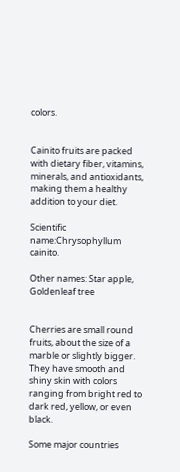colors.


Cainito fruits are packed with dietary fiber, vitamins, minerals, and antioxidants, making them a healthy addition to your diet.

Scientific name:Chrysophyllum cainito.

Other names: Star apple, Goldenleaf tree


Cherries are small round fruits, about the size of a marble or slightly bigger. They have smooth and shiny skin with colors ranging from bright red to dark red, yellow, or even black.

Some major countries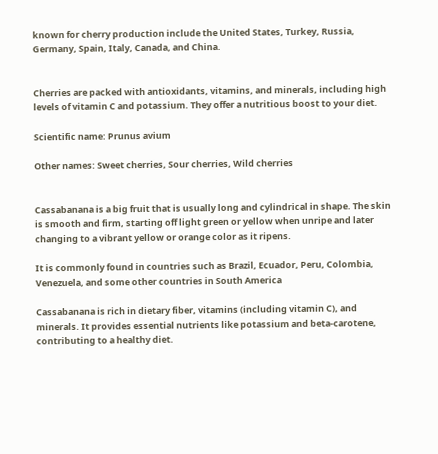known for cherry production include the United States, Turkey, Russia, Germany, Spain, Italy, Canada, and China.


Cherries are packed with antioxidants, vitamins, and minerals, including high levels of vitamin C and potassium. They offer a nutritious boost to your diet.

Scientific name: Prunus avium

Other names: Sweet cherries, Sour cherries, Wild cherries


Cassabanana is a big fruit that is usually long and cylindrical in shape. The skin is smooth and firm, starting off light green or yellow when unripe and later changing to a vibrant yellow or orange color as it ripens.

It is commonly found in countries such as Brazil, Ecuador, Peru, Colombia, Venezuela, and some other countries in South America

Cassabanana is rich in dietary fiber, vitamins (including vitamin C), and minerals. It provides essential nutrients like potassium and beta-carotene, contributing to a healthy diet.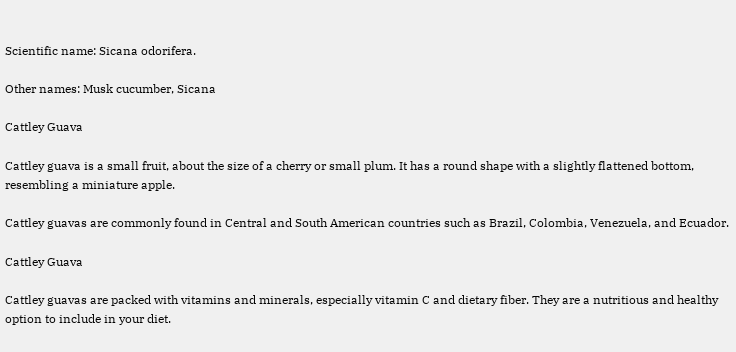Scientific name: Sicana odorifera.

Other names: Musk cucumber, Sicana

Cattley Guava

Cattley guava is a small fruit, about the size of a cherry or small plum. It has a round shape with a slightly flattened bottom, resembling a miniature apple.

Cattley guavas are commonly found in Central and South American countries such as Brazil, Colombia, Venezuela, and Ecuador.

Cattley Guava

Cattley guavas are packed with vitamins and minerals, especially vitamin C and dietary fiber. They are a nutritious and healthy option to include in your diet.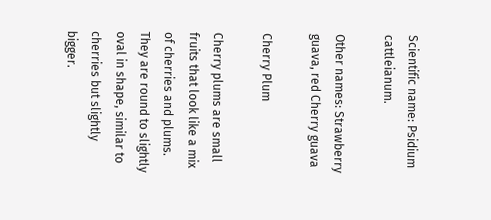Scientific name: Psidium cattleianum.

Other names: Strawberry guava, red Cherry guava

Cherry Plum

Cherry plums are small fruits that look like a mix of cherries and plums. They are round to slightly oval in shape, similar to cherries but slightly bigger.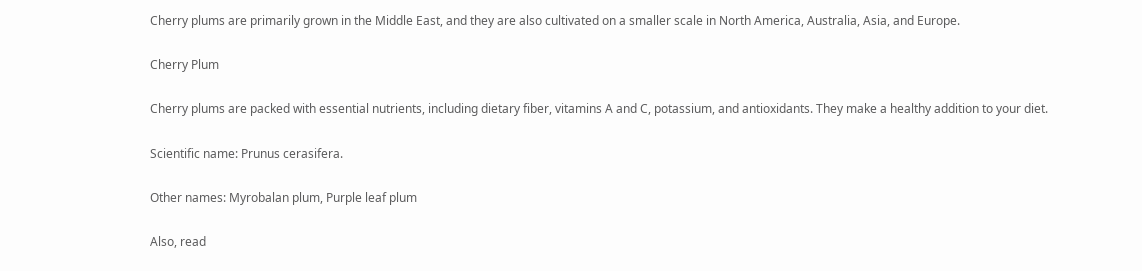Cherry plums are primarily grown in the Middle East, and they are also cultivated on a smaller scale in North America, Australia, Asia, and Europe.

Cherry Plum

Cherry plums are packed with essential nutrients, including dietary fiber, vitamins A and C, potassium, and antioxidants. They make a healthy addition to your diet.

Scientific name: Prunus cerasifera.

Other names: Myrobalan plum, Purple leaf plum

Also, read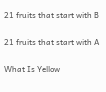21 fruits that start with B

21 fruits that start with A

What Is Yellow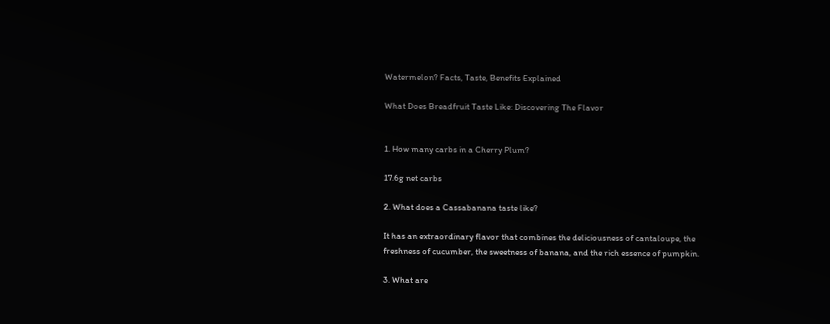Watermelon? Facts, Taste, Benefits Explained

What Does Breadfruit Taste Like: Discovering The Flavor


1. How many carbs in a Cherry Plum?

17.6g net carbs

2. What does a Cassabanana taste like?

It has an extraordinary flavor that combines the deliciousness of cantaloupe, the freshness of cucumber, the sweetness of banana, and the rich essence of pumpkin.

3. What are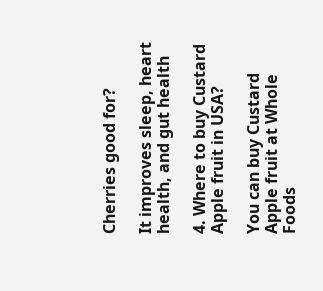Cherries good for?

It improves sleep, heart health, and gut health

4. Where to buy Custard Apple fruit in USA?

You can buy Custard Apple fruit at Whole Foods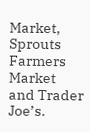Market, Sprouts Farmers Market
and Trader Joe’s.